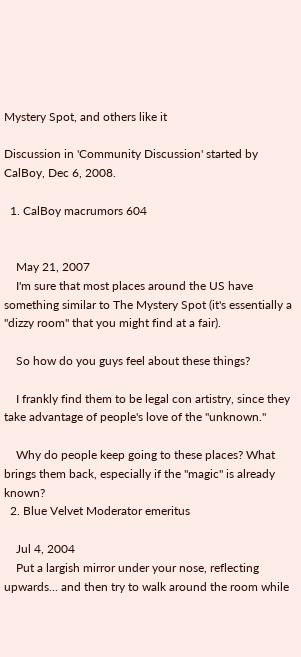Mystery Spot, and others like it

Discussion in 'Community Discussion' started by CalBoy, Dec 6, 2008.

  1. CalBoy macrumors 604


    May 21, 2007
    I'm sure that most places around the US have something similar to The Mystery Spot (it's essentially a "dizzy room" that you might find at a fair).

    So how do you guys feel about these things?

    I frankly find them to be legal con artistry, since they take advantage of people's love of the "unknown."

    Why do people keep going to these places? What brings them back, especially if the "magic" is already known?
  2. Blue Velvet Moderator emeritus

    Jul 4, 2004
    Put a largish mirror under your nose, reflecting upwards... and then try to walk around the room while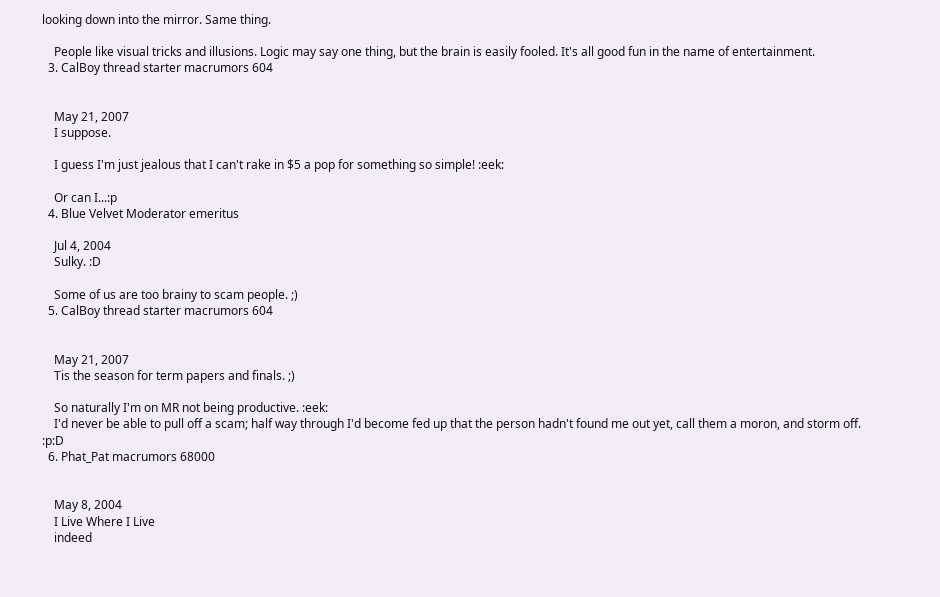looking down into the mirror. Same thing.

    People like visual tricks and illusions. Logic may say one thing, but the brain is easily fooled. It's all good fun in the name of entertainment.
  3. CalBoy thread starter macrumors 604


    May 21, 2007
    I suppose.

    I guess I'm just jealous that I can't rake in $5 a pop for something so simple! :eek:

    Or can I...:p
  4. Blue Velvet Moderator emeritus

    Jul 4, 2004
    Sulky. :D

    Some of us are too brainy to scam people. ;)
  5. CalBoy thread starter macrumors 604


    May 21, 2007
    Tis the season for term papers and finals. ;)

    So naturally I'm on MR not being productive. :eek:
    I'd never be able to pull off a scam; half way through I'd become fed up that the person hadn't found me out yet, call them a moron, and storm off. :p:D
  6. Phat_Pat macrumors 68000


    May 8, 2004
    I Live Where I Live
    indeed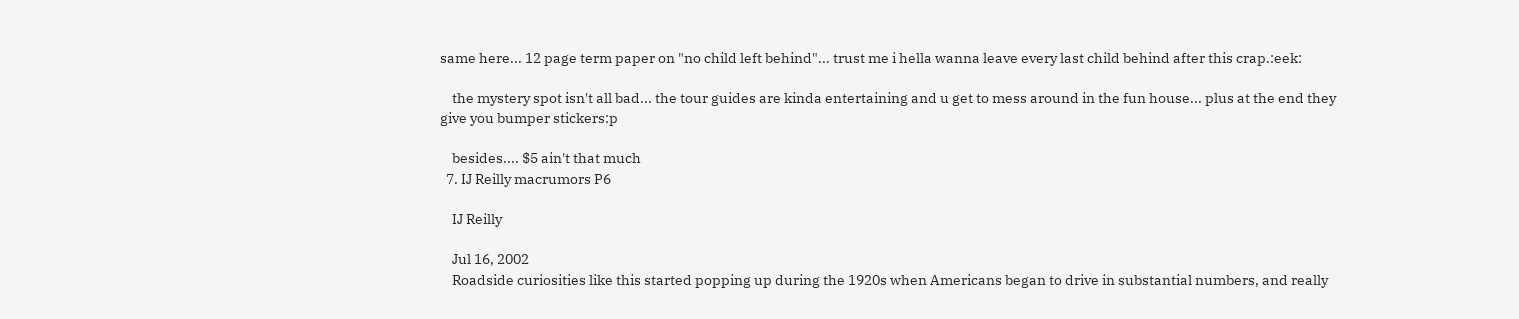same here... 12 page term paper on "no child left behind"... trust me i hella wanna leave every last child behind after this crap.:eek:

    the mystery spot isn't all bad... the tour guides are kinda entertaining and u get to mess around in the fun house... plus at the end they give you bumper stickers:p

    besides.... $5 ain't that much
  7. IJ Reilly macrumors P6

    IJ Reilly

    Jul 16, 2002
    Roadside curiosities like this started popping up during the 1920s when Americans began to drive in substantial numbers, and really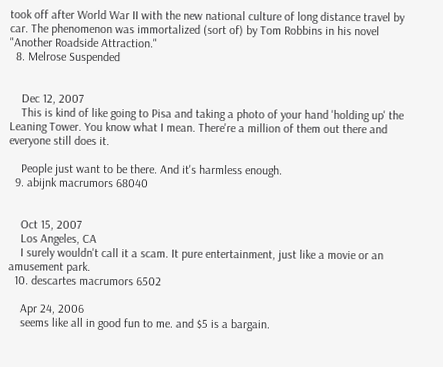took off after World War II with the new national culture of long distance travel by car. The phenomenon was immortalized (sort of) by Tom Robbins in his novel "Another Roadside Attraction."
  8. Melrose Suspended


    Dec 12, 2007
    This is kind of like going to Pisa and taking a photo of your hand 'holding up' the Leaning Tower. You know what I mean. There're a million of them out there and everyone still does it.

    People just want to be there. And it's harmless enough.
  9. abijnk macrumors 68040


    Oct 15, 2007
    Los Angeles, CA
    I surely wouldn't call it a scam. It pure entertainment, just like a movie or an amusement park.
  10. descartes macrumors 6502

    Apr 24, 2006
    seems like all in good fun to me. and $5 is a bargain.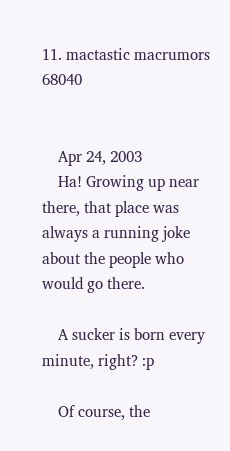11. mactastic macrumors 68040


    Apr 24, 2003
    Ha! Growing up near there, that place was always a running joke about the people who would go there.

    A sucker is born every minute, right? :p

    Of course, the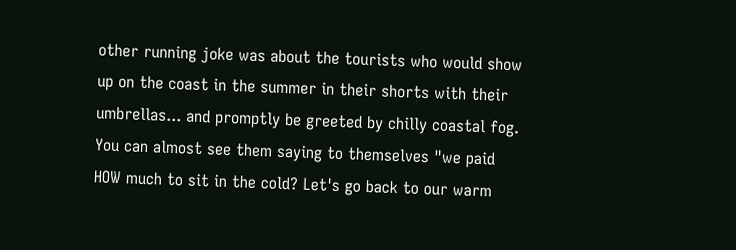other running joke was about the tourists who would show up on the coast in the summer in their shorts with their umbrellas... and promptly be greeted by chilly coastal fog. You can almost see them saying to themselves "we paid HOW much to sit in the cold? Let's go back to our warm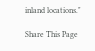inland locations."

Share This Page